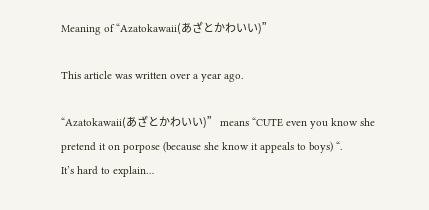Meaning of “Azatokawaii(あざとかわいい)”

This article was written over a year ago.

“Azatokawaii(あざとかわいい)” means “CUTE even you know she pretend it on porpose (because she know it appeals to boys) “.
It’s hard to explain…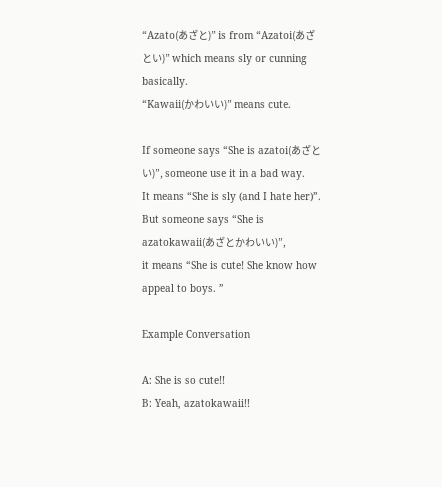“Azato(あざと)” is from “Azatoi(あざとい)” which means sly or cunning basically.
“Kawaii(かわいい)” means cute.

If someone says “She is azatoi(あざとい)”, someone use it in a bad way.
It means “She is sly (and I hate her)”.
But someone says “She is azatokawaii(あざとかわいい)”,
it means “She is cute! She know how appeal to boys. ”

Example Conversation

A: She is so cute!!
B: Yeah, azatokawaii!!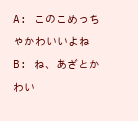A: このこめっちゃかわいいよね
B: ね、あざとかわい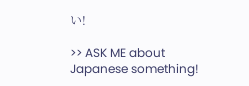い!

>> ASK ME about Japanese something!